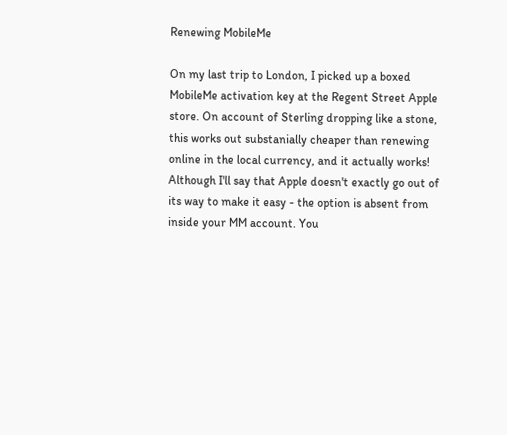Renewing MobileMe

On my last trip to London, I picked up a boxed MobileMe activation key at the Regent Street Apple store. On account of Sterling dropping like a stone, this works out substanially cheaper than renewing online in the local currency, and it actually works! Although I'll say that Apple doesn't exactly go out of its way to make it easy - the option is absent from inside your MM account. You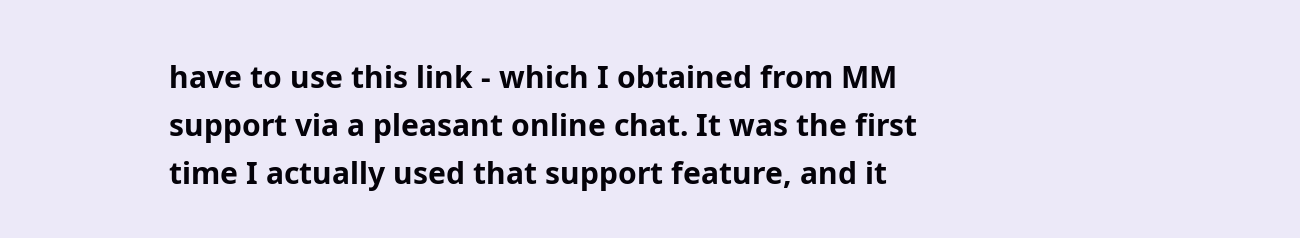have to use this link - which I obtained from MM support via a pleasant online chat. It was the first time I actually used that support feature, and it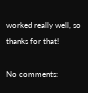worked really well, so thanks for that!

No comments: